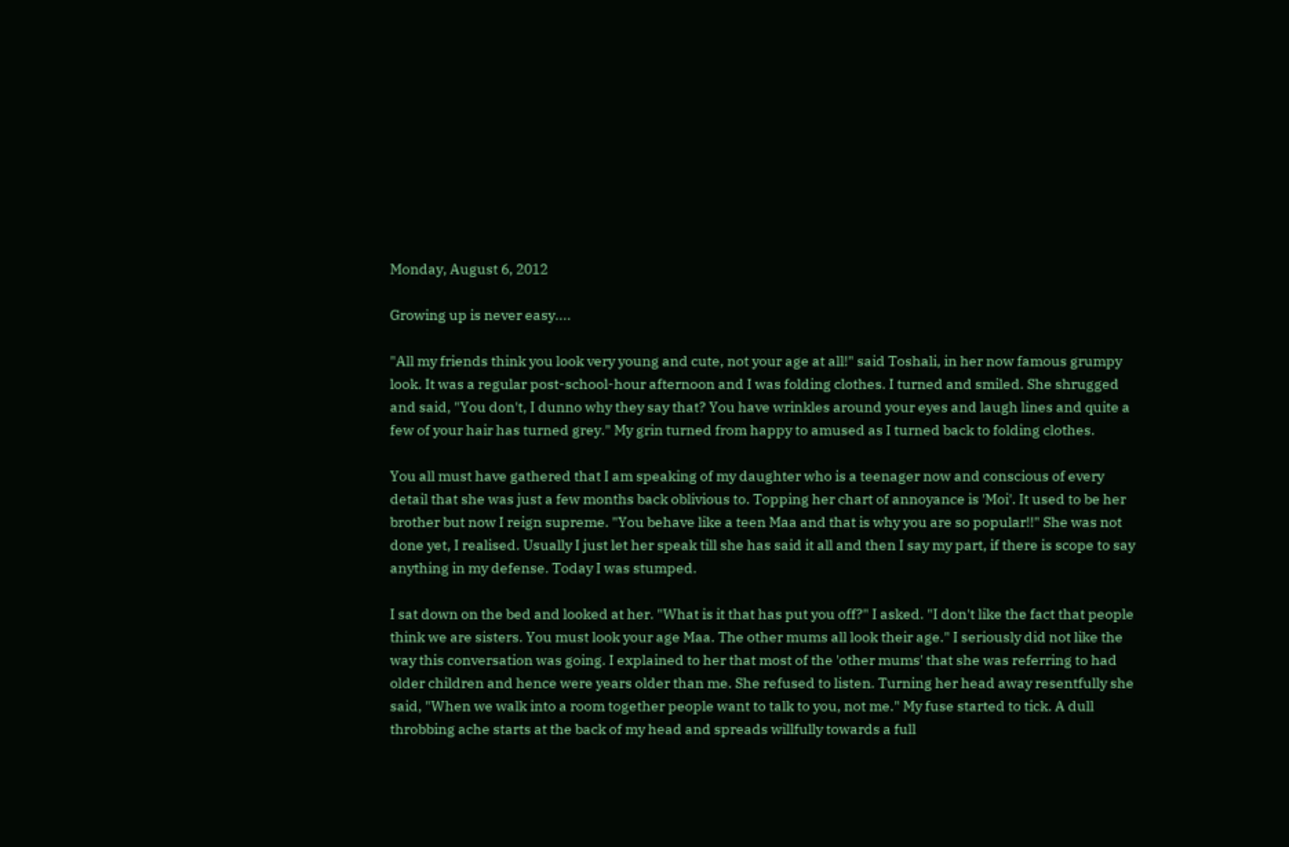Monday, August 6, 2012

Growing up is never easy....

"All my friends think you look very young and cute, not your age at all!" said Toshali, in her now famous grumpy look. It was a regular post-school-hour afternoon and I was folding clothes. I turned and smiled. She shrugged and said, "You don't, I dunno why they say that? You have wrinkles around your eyes and laugh lines and quite a few of your hair has turned grey." My grin turned from happy to amused as I turned back to folding clothes.

You all must have gathered that I am speaking of my daughter who is a teenager now and conscious of every detail that she was just a few months back oblivious to. Topping her chart of annoyance is 'Moi'. It used to be her brother but now I reign supreme. "You behave like a teen Maa and that is why you are so popular!!" She was not done yet, I realised. Usually I just let her speak till she has said it all and then I say my part, if there is scope to say anything in my defense. Today I was stumped.

I sat down on the bed and looked at her. "What is it that has put you off?" I asked. "I don't like the fact that people think we are sisters. You must look your age Maa. The other mums all look their age." I seriously did not like the way this conversation was going. I explained to her that most of the 'other mums' that she was referring to had older children and hence were years older than me. She refused to listen. Turning her head away resentfully she said, "When we walk into a room together people want to talk to you, not me." My fuse started to tick. A dull throbbing ache starts at the back of my head and spreads willfully towards a full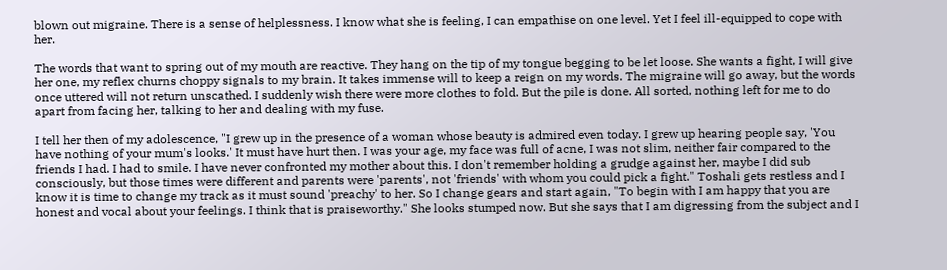blown out migraine. There is a sense of helplessness. I know what she is feeling, I can empathise on one level. Yet I feel ill-equipped to cope with her.

The words that want to spring out of my mouth are reactive. They hang on the tip of my tongue begging to be let loose. She wants a fight, I will give her one, my reflex churns choppy signals to my brain. It takes immense will to keep a reign on my words. The migraine will go away, but the words once uttered will not return unscathed. I suddenly wish there were more clothes to fold. But the pile is done. All sorted, nothing left for me to do apart from facing her, talking to her and dealing with my fuse.

I tell her then of my adolescence, "I grew up in the presence of a woman whose beauty is admired even today. I grew up hearing people say, 'You have nothing of your mum's looks.' It must have hurt then. I was your age, my face was full of acne, I was not slim, neither fair compared to the friends I had. I had to smile. I have never confronted my mother about this. I don't remember holding a grudge against her, maybe I did sub consciously, but those times were different and parents were 'parents', not 'friends' with whom you could pick a fight." Toshali gets restless and I know it is time to change my track as it must sound 'preachy' to her. So I change gears and start again, "To begin with I am happy that you are honest and vocal about your feelings. I think that is praiseworthy." She looks stumped now. But she says that I am digressing from the subject and I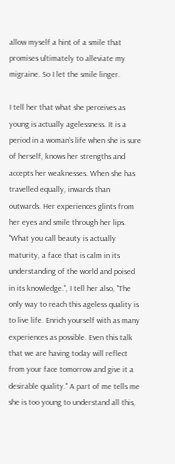allow myself a hint of a smile that promises ultimately to alleviate my migraine. So I let the smile linger.

I tell her that what she perceives as young is actually agelessness. It is a period in a woman's life when she is sure of herself, knows her strengths and accepts her weaknesses. When she has travelled equally, inwards than outwards. Her experiences glints from her eyes and smile through her lips. "What you call beauty is actually maturity, a face that is calm in its understanding of the world and poised in its knowledge.", I tell her also, "The only way to reach this ageless quality is to live life. Enrich yourself with as many experiences as possible. Even this talk that we are having today will reflect from your face tomorrow and give it a desirable quality." A part of me tells me she is too young to understand all this,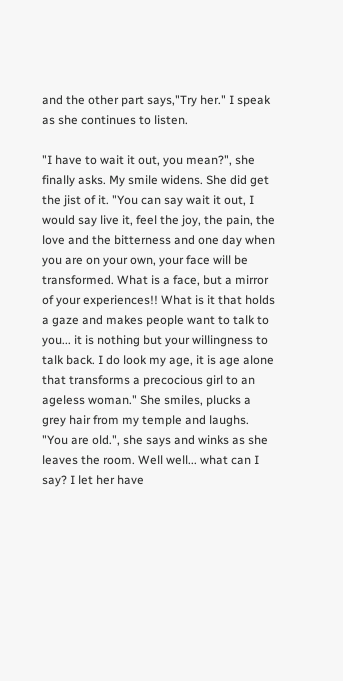and the other part says,"Try her." I speak as she continues to listen.

"I have to wait it out, you mean?", she finally asks. My smile widens. She did get the jist of it. "You can say wait it out, I would say live it, feel the joy, the pain, the love and the bitterness and one day when you are on your own, your face will be transformed. What is a face, but a mirror of your experiences!! What is it that holds a gaze and makes people want to talk to you... it is nothing but your willingness to talk back. I do look my age, it is age alone that transforms a precocious girl to an ageless woman." She smiles, plucks a grey hair from my temple and laughs. "You are old.", she says and winks as she leaves the room. Well well... what can I say? I let her have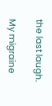the last laugh.

My migraine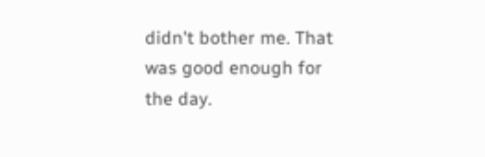didn't bother me. That was good enough for the day.